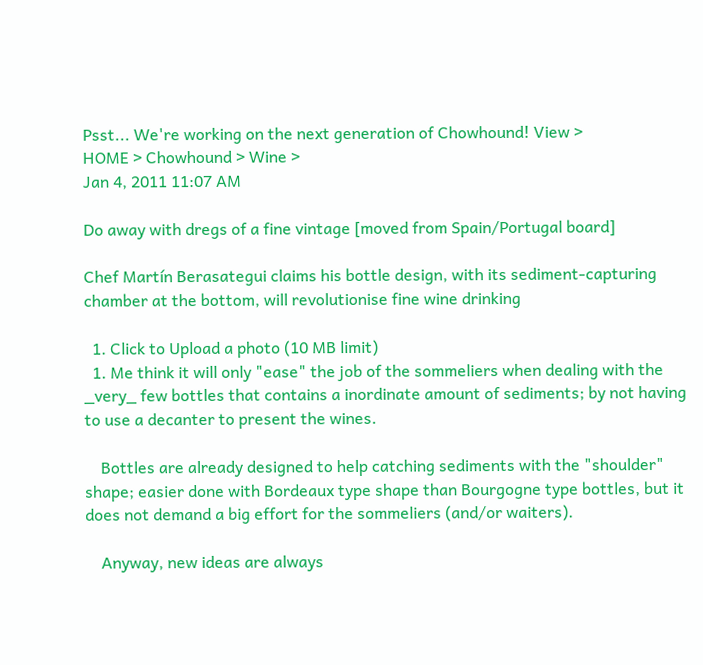Psst... We're working on the next generation of Chowhound! View >
HOME > Chowhound > Wine >
Jan 4, 2011 11:07 AM

Do away with dregs of a fine vintage [moved from Spain/Portugal board]

Chef Martín Berasategui claims his bottle design, with its sediment-capturing chamber at the bottom, will revolutionise fine wine drinking

  1. Click to Upload a photo (10 MB limit)
  1. Me think it will only "ease" the job of the sommeliers when dealing with the _very_ few bottles that contains a inordinate amount of sediments; by not having to use a decanter to present the wines.

    Bottles are already designed to help catching sediments with the "shoulder" shape; easier done with Bordeaux type shape than Bourgogne type bottles, but it does not demand a big effort for the sommeliers (and/or waiters).

    Anyway, new ideas are always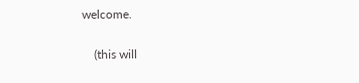welcome.

    (this will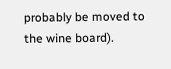probably be moved to the wine board).